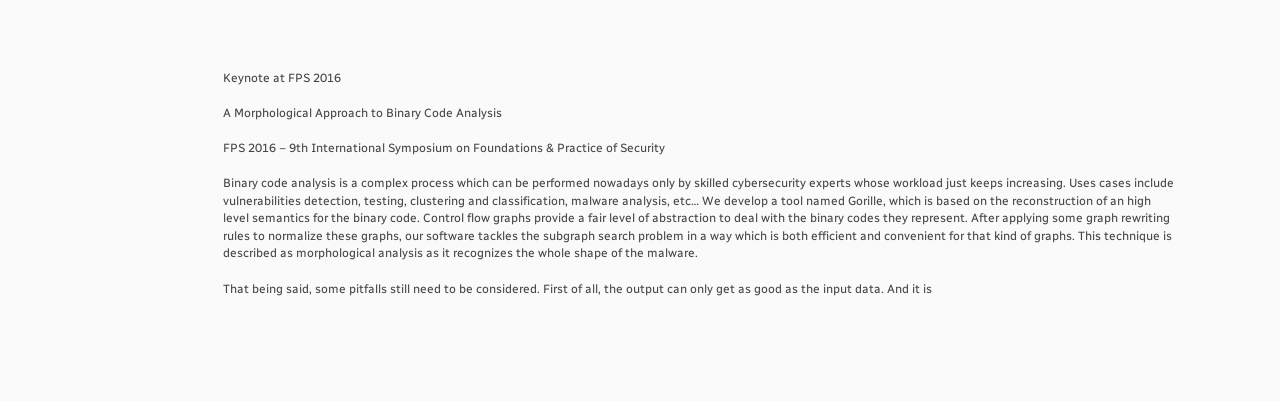Keynote at FPS 2016

A Morphological Approach to Binary Code Analysis

FPS 2016 – 9th International Symposium on Foundations & Practice of Security

Binary code analysis is a complex process which can be performed nowadays only by skilled cybersecurity experts whose workload just keeps increasing. Uses cases include vulnerabilities detection, testing, clustering and classification, malware analysis, etc… We develop a tool named Gorille, which is based on the reconstruction of an high level semantics for the binary code. Control flow graphs provide a fair level of abstraction to deal with the binary codes they represent. After applying some graph rewriting rules to normalize these graphs, our software tackles the subgraph search problem in a way which is both efficient and convenient for that kind of graphs. This technique is described as morphological analysis as it recognizes the whole shape of the malware.

That being said, some pitfalls still need to be considered. First of all, the output can only get as good as the input data. And it is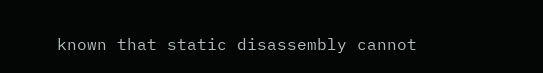known that static disassembly cannot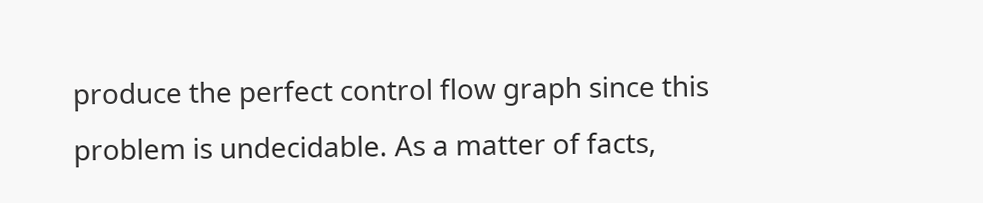produce the perfect control flow graph since this problem is undecidable. As a matter of facts,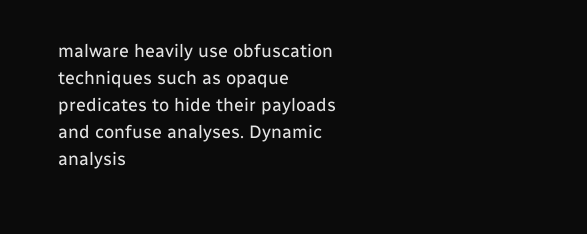malware heavily use obfuscation techniques such as opaque predicates to hide their payloads and confuse analyses. Dynamic analysis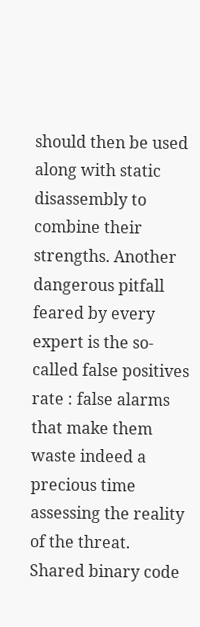should then be used along with static disassembly to combine their strengths. Another dangerous pitfall feared by every expert is the so-called false positives rate : false alarms that make them waste indeed a precious time assessing the reality of the threat. Shared binary code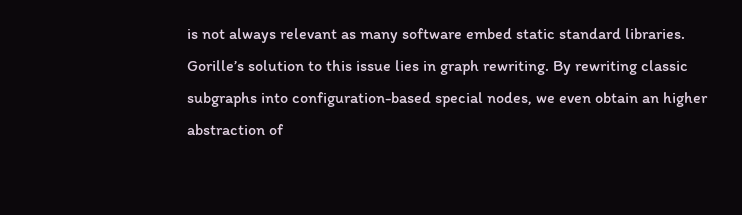is not always relevant as many software embed static standard libraries. Gorille’s solution to this issue lies in graph rewriting. By rewriting classic subgraphs into configuration-based special nodes, we even obtain an higher abstraction of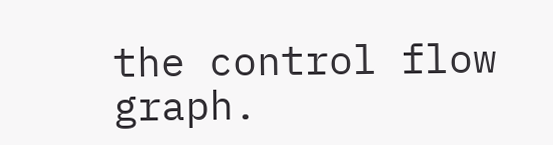the control flow graph.